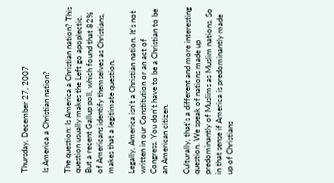Thursday, December 27, 2007

Is America a Christian nation?

The question: Is America a Christian nation? This question usually makes the Left go apoplectic. But a recent Gallup poll, which found that 82% of Americans identify themselves as Christians, makes that a legitimate question.

Legally, America isn't a Christian nation. It's not written in our Constitution or an act of Congress. You don't have to be a Christian to be an American citizen.

Culturally, that's a different and more interesting question. We speak of nations made up predominantly of Muslims as Muslim nations. So in that sense if America is predominantly made up of Christians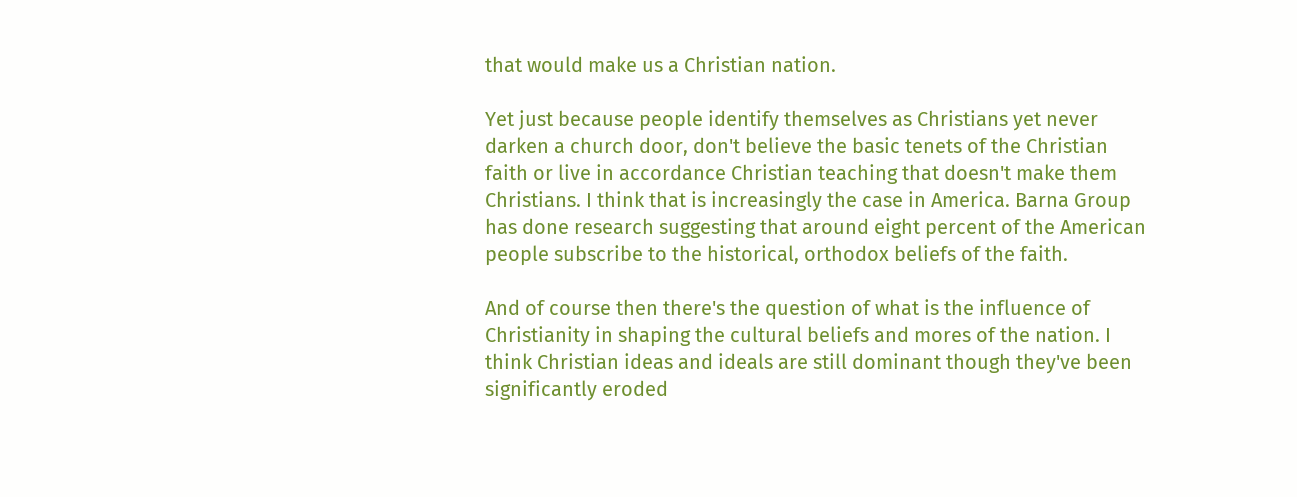that would make us a Christian nation.

Yet just because people identify themselves as Christians yet never darken a church door, don't believe the basic tenets of the Christian faith or live in accordance Christian teaching that doesn't make them Christians. I think that is increasingly the case in America. Barna Group has done research suggesting that around eight percent of the American people subscribe to the historical, orthodox beliefs of the faith.

And of course then there's the question of what is the influence of Christianity in shaping the cultural beliefs and mores of the nation. I think Christian ideas and ideals are still dominant though they've been significantly eroded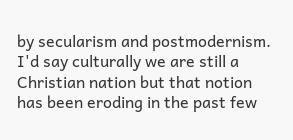by secularism and postmodernism. I'd say culturally we are still a Christian nation but that notion has been eroding in the past few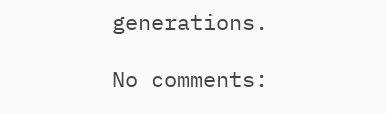generations.

No comments: